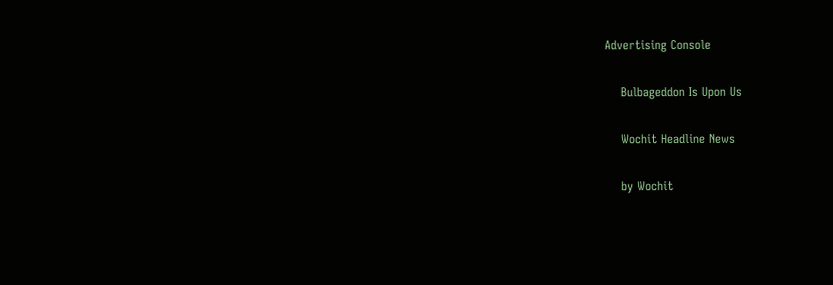Advertising Console

    Bulbageddon Is Upon Us

    Wochit Headline News

    by Wochit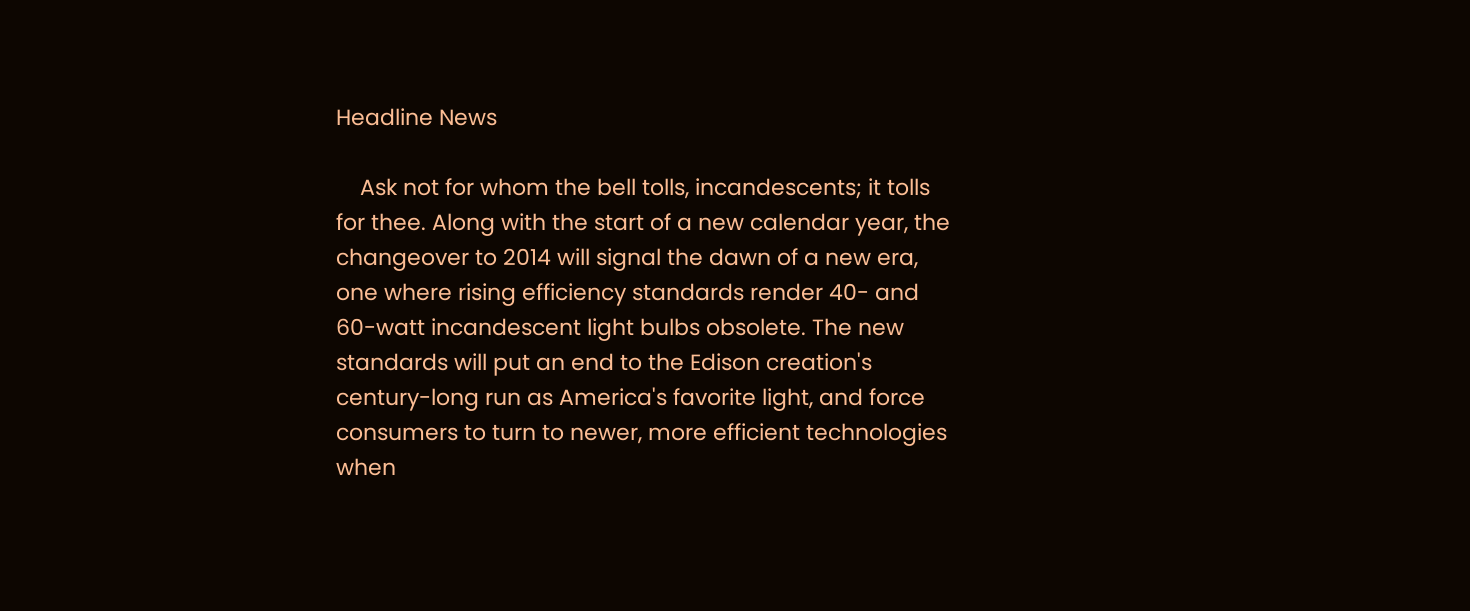Headline News

    Ask not for whom the bell tolls, incandescents; it tolls for thee. Along with the start of a new calendar year, the changeover to 2014 will signal the dawn of a new era, one where rising efficiency standards render 40- and 60-watt incandescent light bulbs obsolete. The new standards will put an end to the Edison creation's century-long run as America's favorite light, and force consumers to turn to newer, more efficient technologies when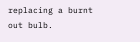replacing a burnt out bulb.